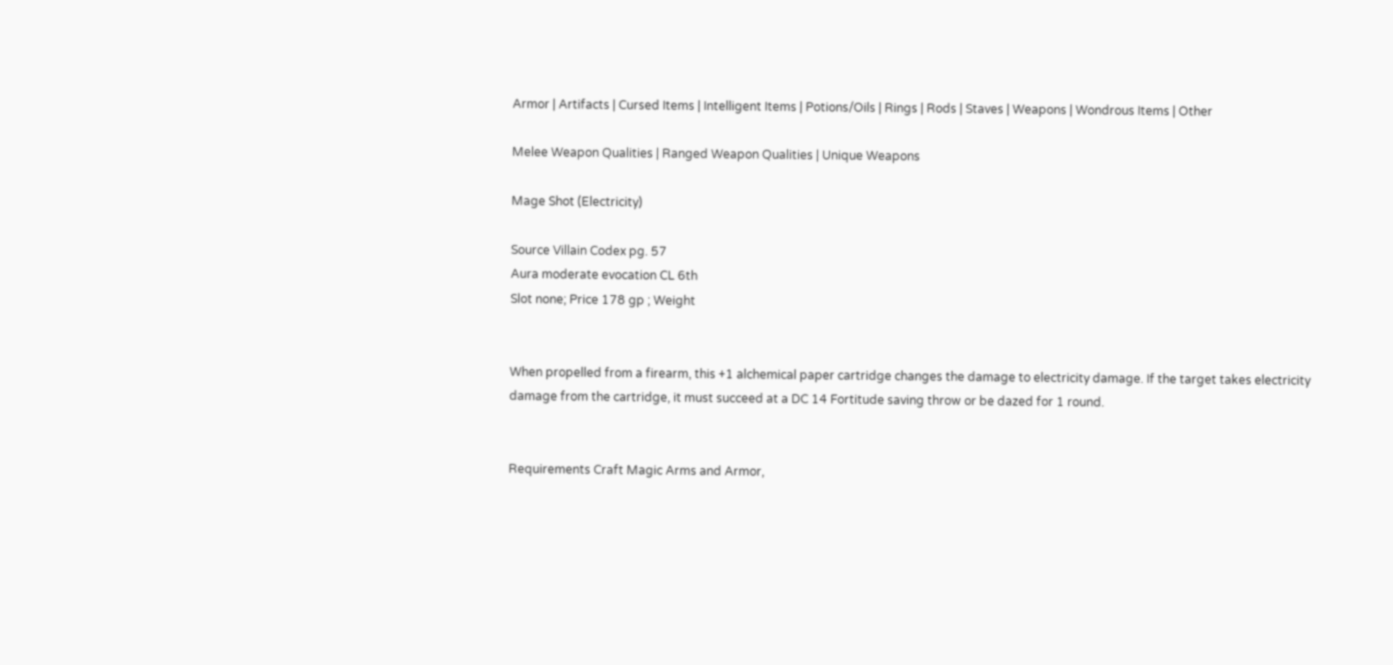Armor | Artifacts | Cursed Items | Intelligent Items | Potions/Oils | Rings | Rods | Staves | Weapons | Wondrous Items | Other

Melee Weapon Qualities | Ranged Weapon Qualities | Unique Weapons

Mage Shot (Electricity)

Source Villain Codex pg. 57
Aura moderate evocation CL 6th
Slot none; Price 178 gp ; Weight


When propelled from a firearm, this +1 alchemical paper cartridge changes the damage to electricity damage. If the target takes electricity damage from the cartridge, it must succeed at a DC 14 Fortitude saving throw or be dazed for 1 round.


Requirements Craft Magic Arms and Armor,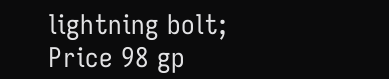lightning bolt; Price 98 gp